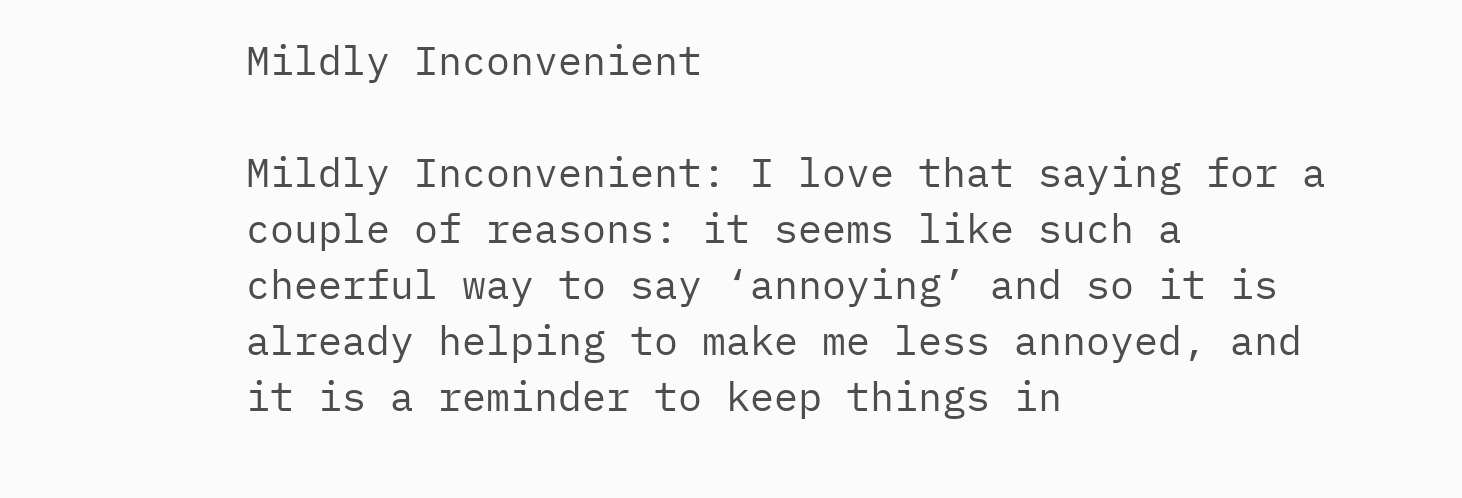Mildly Inconvenient

Mildly Inconvenient: I love that saying for a couple of reasons: it seems like such a cheerful way to say ‘annoying’ and so it is already helping to make me less annoyed, and it is a reminder to keep things in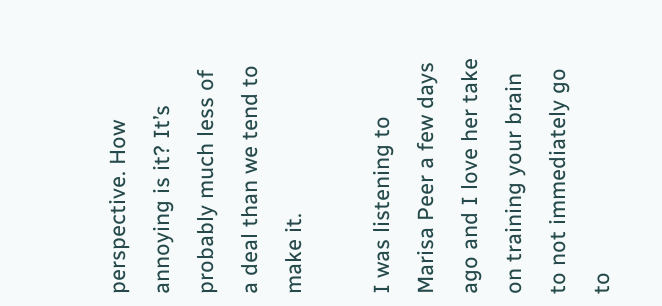perspective. How annoying is it? It’s probably much less of a deal than we tend to make it.

I was listening to Marisa Peer a few days ago and I love her take on training your brain to not immediately go to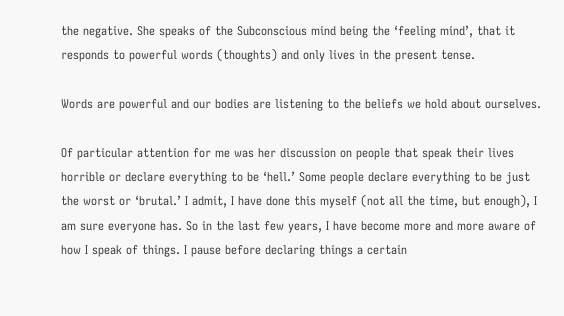the negative. She speaks of the Subconscious mind being the ‘feeling mind’, that it responds to powerful words (thoughts) and only lives in the present tense.

Words are powerful and our bodies are listening to the beliefs we hold about ourselves.

Of particular attention for me was her discussion on people that speak their lives horrible or declare everything to be ‘hell.’ Some people declare everything to be just the worst or ‘brutal.’ I admit, I have done this myself (not all the time, but enough), I am sure everyone has. So in the last few years, I have become more and more aware of how I speak of things. I pause before declaring things a certain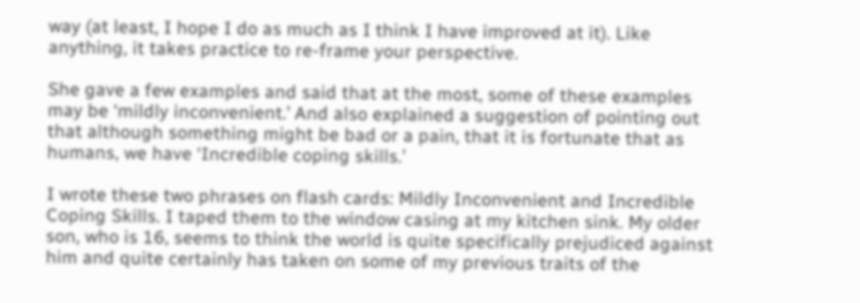way (at least, I hope I do as much as I think I have improved at it). Like anything, it takes practice to re-frame your perspective.

She gave a few examples and said that at the most, some of these examples may be ‘mildly inconvenient.’ And also explained a suggestion of pointing out that although something might be bad or a pain, that it is fortunate that as humans, we have ‘Incredible coping skills.’

I wrote these two phrases on flash cards: Mildly Inconvenient and Incredible Coping Skills. I taped them to the window casing at my kitchen sink. My older son, who is 16, seems to think the world is quite specifically prejudiced against him and quite certainly has taken on some of my previous traits of the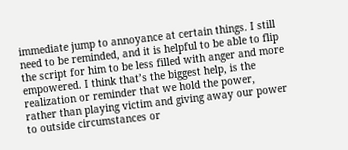immediate jump to annoyance at certain things. I still need to be reminded, and it is helpful to be able to flip the script for him to be less filled with anger and more empowered. I think that’s the biggest help, is the realization or reminder that we hold the power, rather than playing victim and giving away our power to outside circumstances or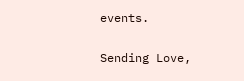events.

Sending Love,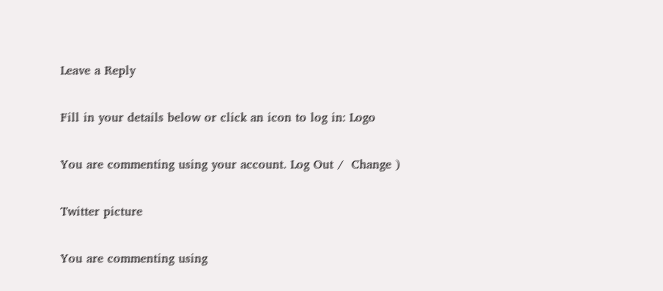Leave a Reply

Fill in your details below or click an icon to log in: Logo

You are commenting using your account. Log Out /  Change )

Twitter picture

You are commenting using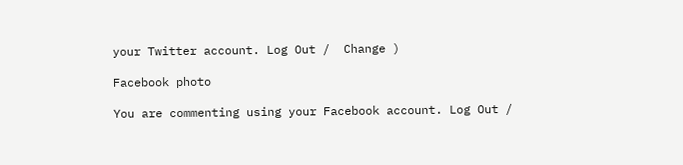your Twitter account. Log Out /  Change )

Facebook photo

You are commenting using your Facebook account. Log Out /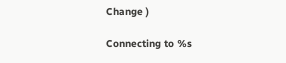Change )

Connecting to %s